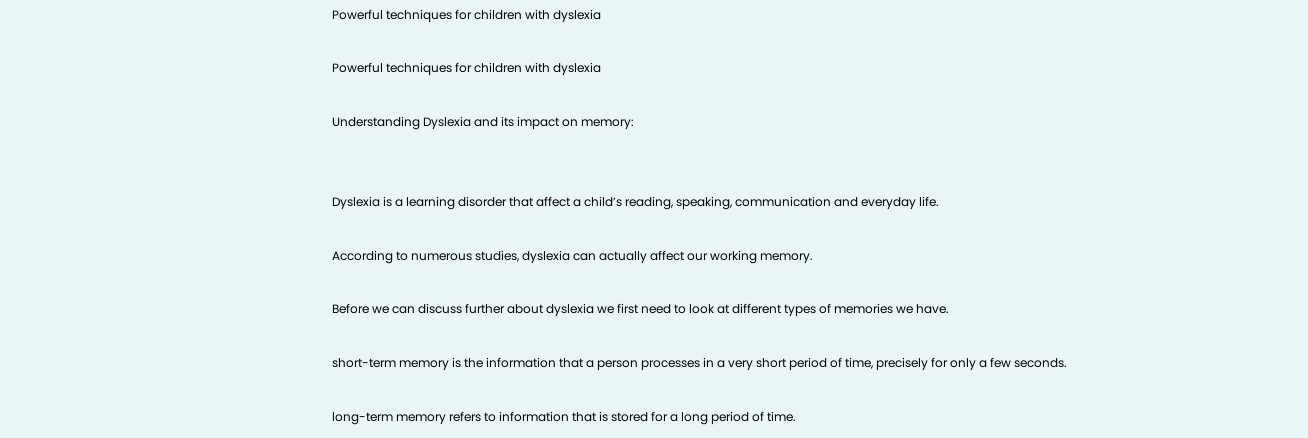Powerful techniques for children with dyslexia

Powerful techniques for children with dyslexia

Understanding Dyslexia and its impact on memory:


Dyslexia is a learning disorder that affect a child’s reading, speaking, communication and everyday life.

According to numerous studies, dyslexia can actually affect our working memory.

Before we can discuss further about dyslexia we first need to look at different types of memories we have.

short-term memory is the information that a person processes in a very short period of time, precisely for only a few seconds.

long-term memory refers to information that is stored for a long period of time.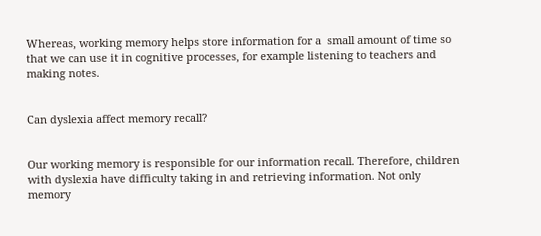Whereas, working memory helps store information for a  small amount of time so that we can use it in cognitive processes, for example listening to teachers and making notes.


Can dyslexia affect memory recall?


Our working memory is responsible for our information recall. Therefore, children with dyslexia have difficulty taking in and retrieving information. Not only memory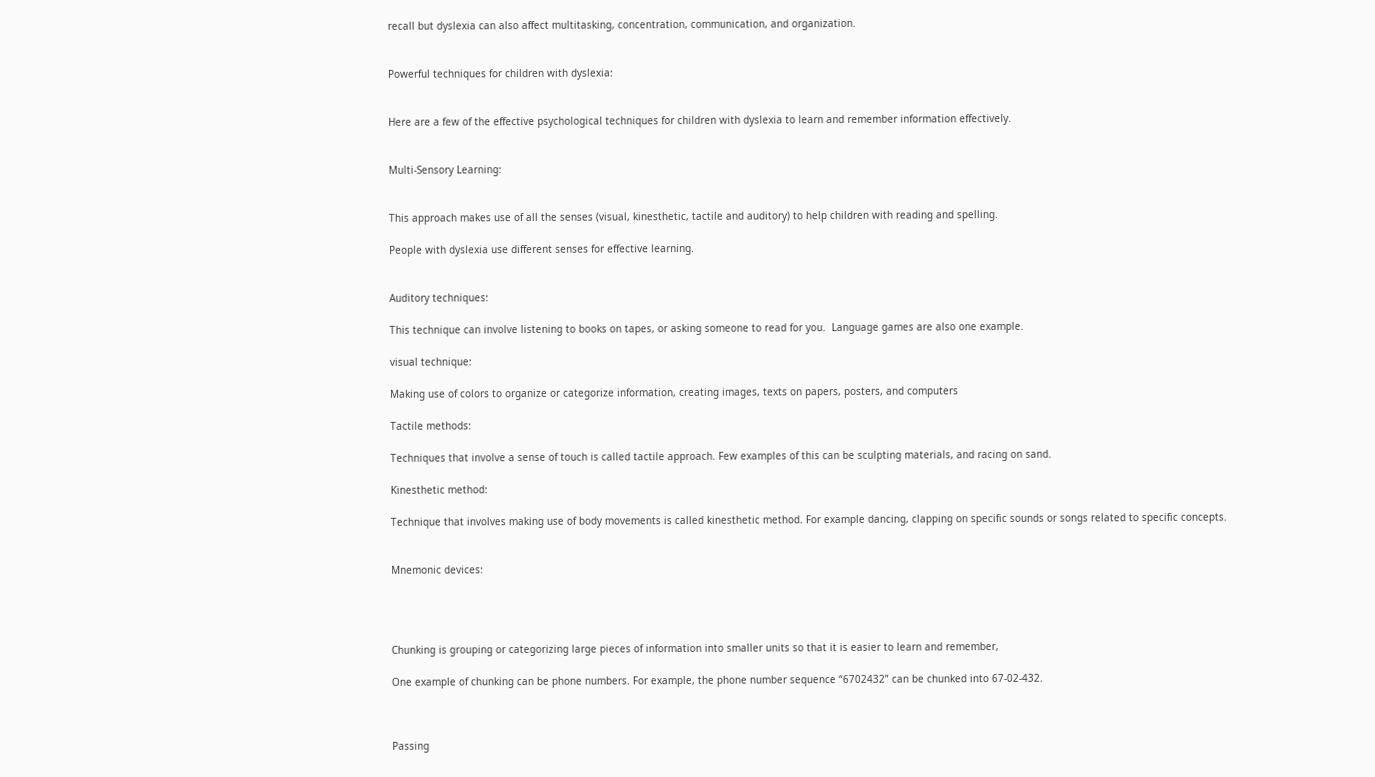recall but dyslexia can also affect multitasking, concentration, communication, and organization.


Powerful techniques for children with dyslexia:


Here are a few of the effective psychological techniques for children with dyslexia to learn and remember information effectively.


Multi-Sensory Learning:


This approach makes use of all the senses (visual, kinesthetic, tactile and auditory) to help children with reading and spelling.

People with dyslexia use different senses for effective learning.


Auditory techniques:

This technique can involve listening to books on tapes, or asking someone to read for you.  Language games are also one example.

visual technique:

Making use of colors to organize or categorize information, creating images, texts on papers, posters, and computers

Tactile methods:

Techniques that involve a sense of touch is called tactile approach. Few examples of this can be sculpting materials, and racing on sand.

Kinesthetic method:

Technique that involves making use of body movements is called kinesthetic method. For example dancing, clapping on specific sounds or songs related to specific concepts.


Mnemonic devices:




Chunking is grouping or categorizing large pieces of information into smaller units so that it is easier to learn and remember,

One example of chunking can be phone numbers. For example, the phone number sequence “6702432” can be chunked into 67-02-432.



Passing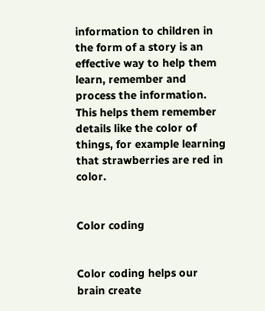information to children in the form of a story is an effective way to help them learn, remember and process the information. This helps them remember details like the color of things, for example learning that strawberries are red in color.


Color coding


Color coding helps our brain create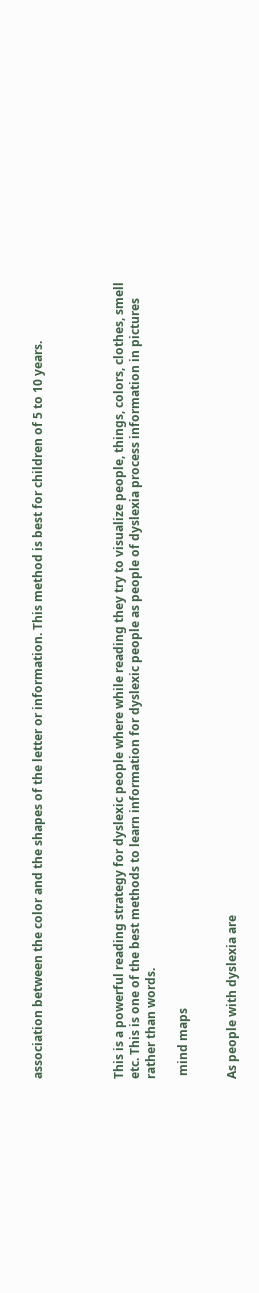association between the color and the shapes of the letter or information. This method is best for children of 5 to 10 years.




This is a powerful reading strategy for dyslexic people where while reading they try to visualize people, things, colors, clothes, smell etc. This is one of the best methods to learn information for dyslexic people as people of dyslexia process information in pictures rather than words.

 mind maps


As people with dyslexia are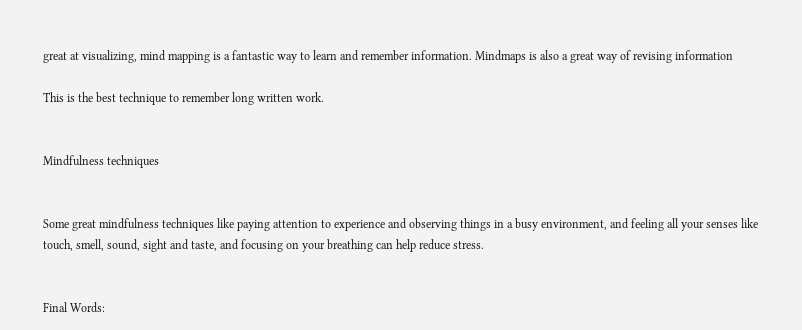great at visualizing, mind mapping is a fantastic way to learn and remember information. Mindmaps is also a great way of revising information

This is the best technique to remember long written work.


Mindfulness techniques


Some great mindfulness techniques like paying attention to experience and observing things in a busy environment, and feeling all your senses like touch, smell, sound, sight and taste, and focusing on your breathing can help reduce stress.


Final Words: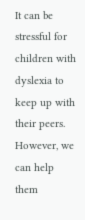It can be stressful for children with dyslexia to keep up with their peers. However, we can help them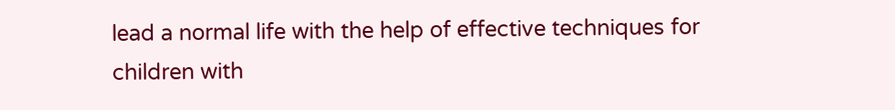lead a normal life with the help of effective techniques for children with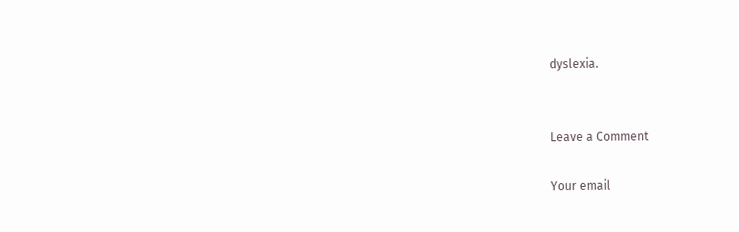dyslexia.


Leave a Comment

Your email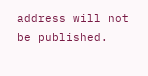address will not be published.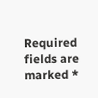Required fields are marked *